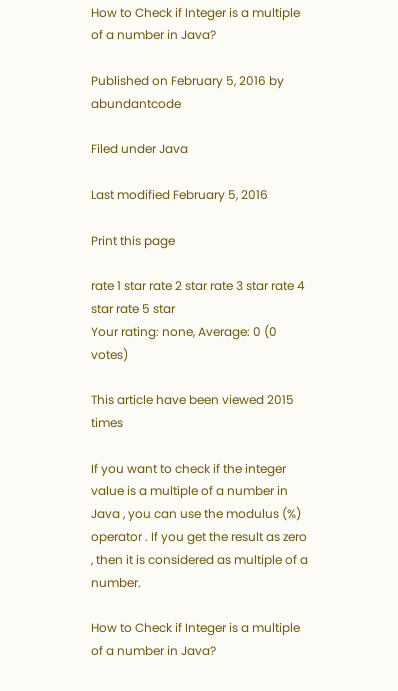How to Check if Integer is a multiple of a number in Java?

Published on February 5, 2016 by abundantcode

Filed under Java

Last modified February 5, 2016

Print this page

rate 1 star rate 2 star rate 3 star rate 4 star rate 5 star
Your rating: none, Average: 0 (0 votes)

This article have been viewed 2015 times

If you want to check if the integer value is a multiple of a number in Java , you can use the modulus (%) operator . If you get the result as zero , then it is considered as multiple of a number.

How to Check if Integer is a multiple of a number in Java?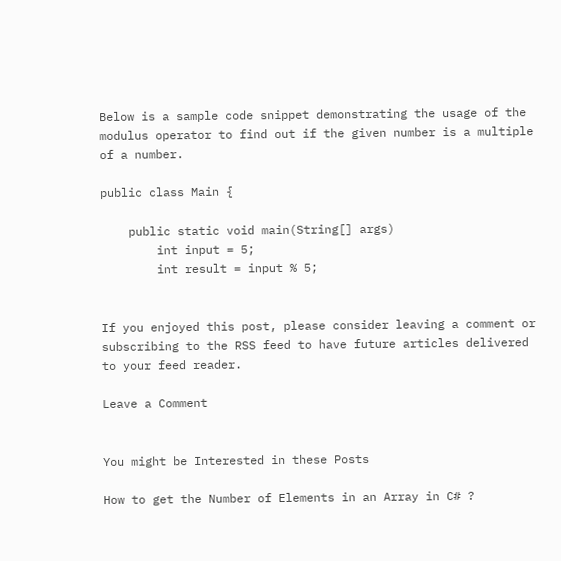Below is a sample code snippet demonstrating the usage of the modulus operator to find out if the given number is a multiple of a number.

public class Main {

    public static void main(String[] args)
        int input = 5;
        int result = input % 5;


If you enjoyed this post, please consider leaving a comment or subscribing to the RSS feed to have future articles delivered to your feed reader.

Leave a Comment


You might be Interested in these Posts

How to get the Number of Elements in an Array in C# ?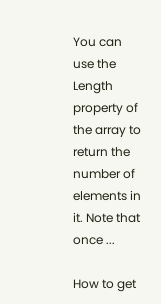You can use the Length property of the array to return the number of elements in it. Note that once ...

How to get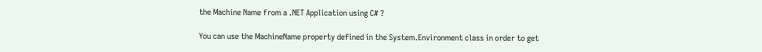the Machine Name from a .NET Application using C# ?

You can use the MachineName property defined in the System.Environment class in order to get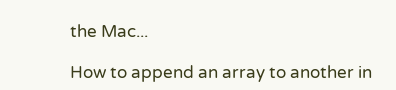the Mac...

How to append an array to another in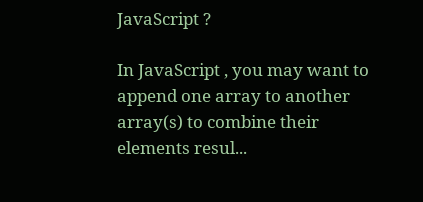JavaScript ?

In JavaScript , you may want to append one array to another array(s) to combine their elements resul...